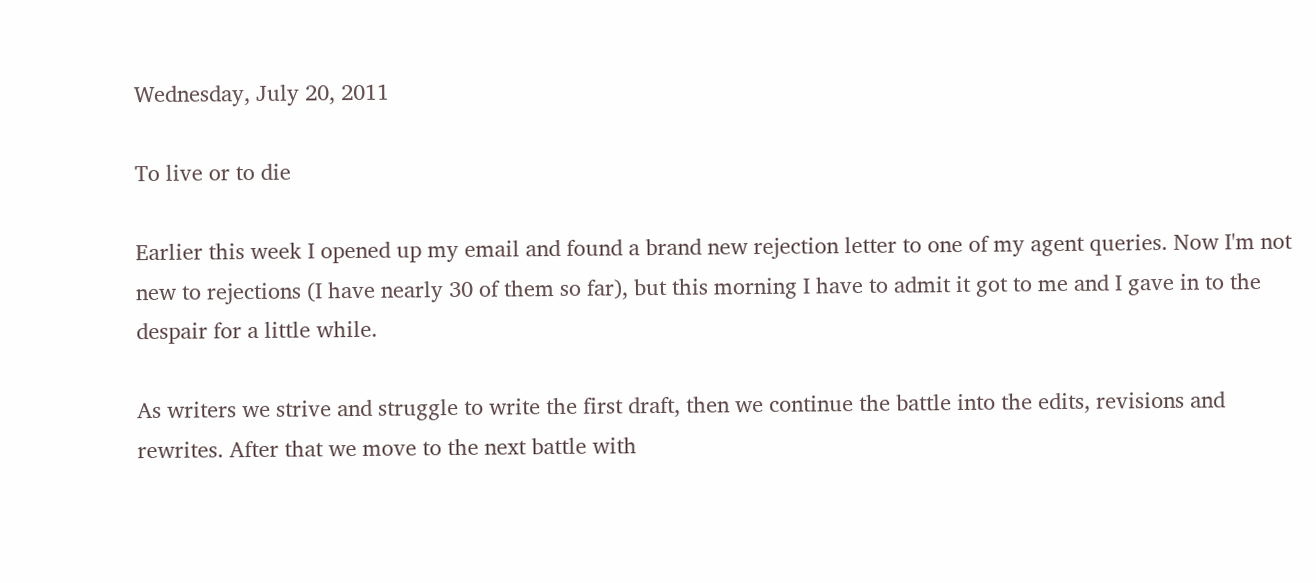Wednesday, July 20, 2011

To live or to die

Earlier this week I opened up my email and found a brand new rejection letter to one of my agent queries. Now I'm not new to rejections (I have nearly 30 of them so far), but this morning I have to admit it got to me and I gave in to the despair for a little while.

As writers we strive and struggle to write the first draft, then we continue the battle into the edits, revisions and rewrites. After that we move to the next battle with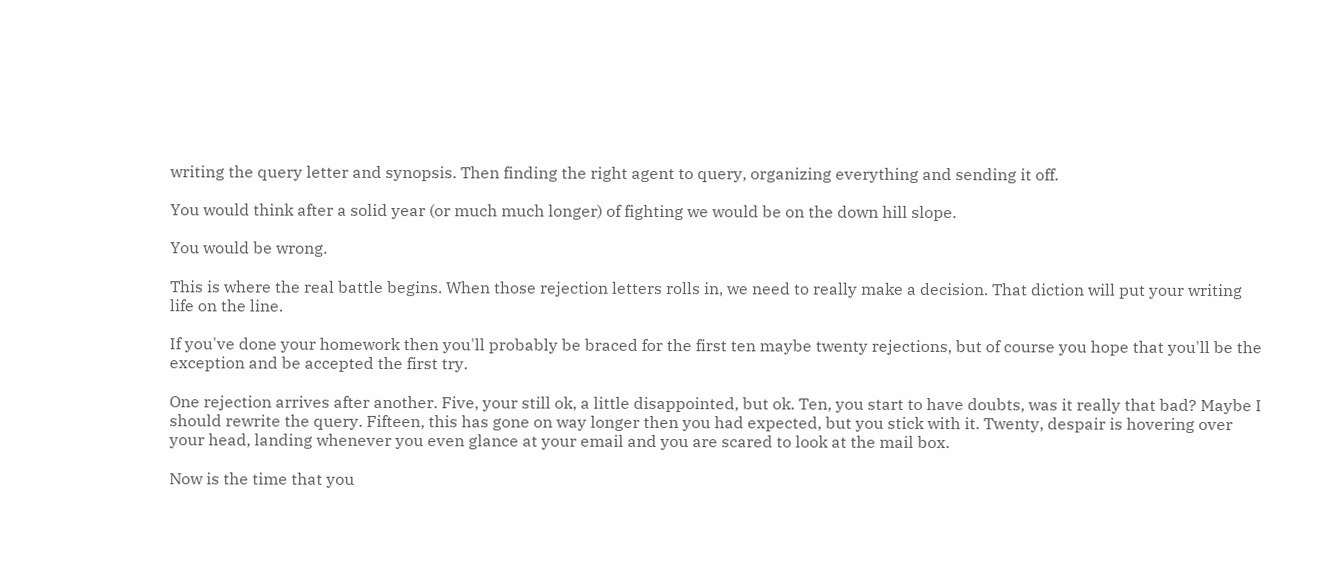writing the query letter and synopsis. Then finding the right agent to query, organizing everything and sending it off.

You would think after a solid year (or much much longer) of fighting we would be on the down hill slope.

You would be wrong.

This is where the real battle begins. When those rejection letters rolls in, we need to really make a decision. That diction will put your writing life on the line.

If you've done your homework then you'll probably be braced for the first ten maybe twenty rejections, but of course you hope that you'll be the exception and be accepted the first try.

One rejection arrives after another. Five, your still ok, a little disappointed, but ok. Ten, you start to have doubts, was it really that bad? Maybe I should rewrite the query. Fifteen, this has gone on way longer then you had expected, but you stick with it. Twenty, despair is hovering over your head, landing whenever you even glance at your email and you are scared to look at the mail box.

Now is the time that you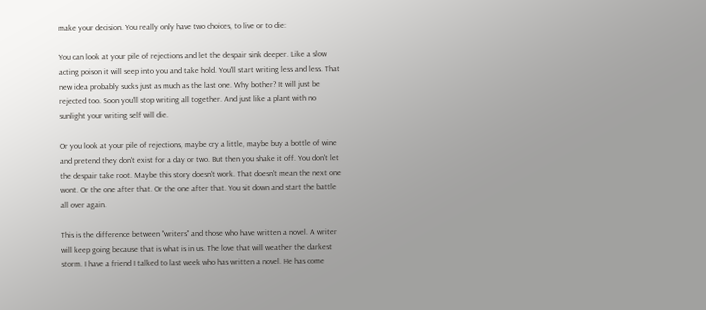make your decision. You really only have two choices, to live or to die:

You can look at your pile of rejections and let the despair sink deeper. Like a slow acting poison it will seep into you and take hold. You'll start writing less and less. That new idea probably sucks just as much as the last one. Why bother? It will just be rejected too. Soon you'll stop writing all together. And just like a plant with no sunlight your writing self will die.

Or you look at your pile of rejections, maybe cry a little, maybe buy a bottle of wine and pretend they don't exist for a day or two. But then you shake it off. You don't let the despair take root. Maybe this story doesn't work. That doesn't mean the next one wont. Or the one after that. Or the one after that. You sit down and start the battle all over again.

This is the difference between "writers" and those who have written a novel. A writer will keep going because that is what is in us. The love that will weather the darkest storm. I have a friend I talked to last week who has written a novel. He has come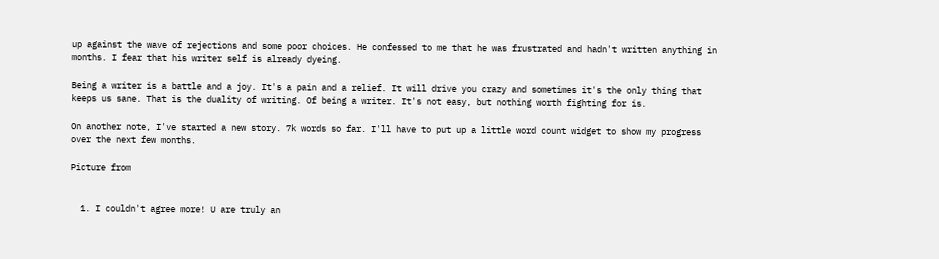up against the wave of rejections and some poor choices. He confessed to me that he was frustrated and hadn't written anything in months. I fear that his writer self is already dyeing.

Being a writer is a battle and a joy. It's a pain and a relief. It will drive you crazy and sometimes it's the only thing that keeps us sane. That is the duality of writing. Of being a writer. It's not easy, but nothing worth fighting for is.

On another note, I've started a new story. 7k words so far. I'll have to put up a little word count widget to show my progress over the next few months.

Picture from


  1. I couldn't agree more! U are truly an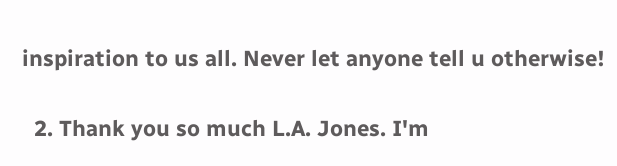inspiration to us all. Never let anyone tell u otherwise!

  2. Thank you so much L.A. Jones. I'm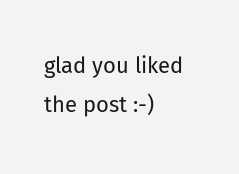glad you liked the post :-)